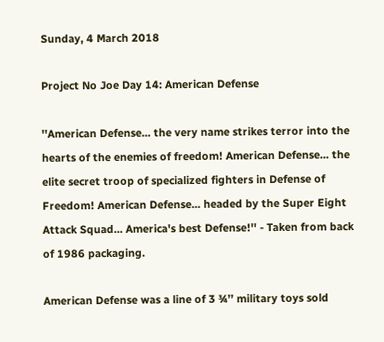Sunday, 4 March 2018

Project No Joe Day 14: American Defense

''American Defense... the very name strikes terror into the hearts of the enemies of freedom! American Defense... the elite secret troop of specialized fighters in Defense of Freedom! American Defense... headed by the Super Eight Attack Squad... America's best Defense!'' - Taken from back of 1986 packaging.

American Defense was a line of 3 ¾’’ military toys sold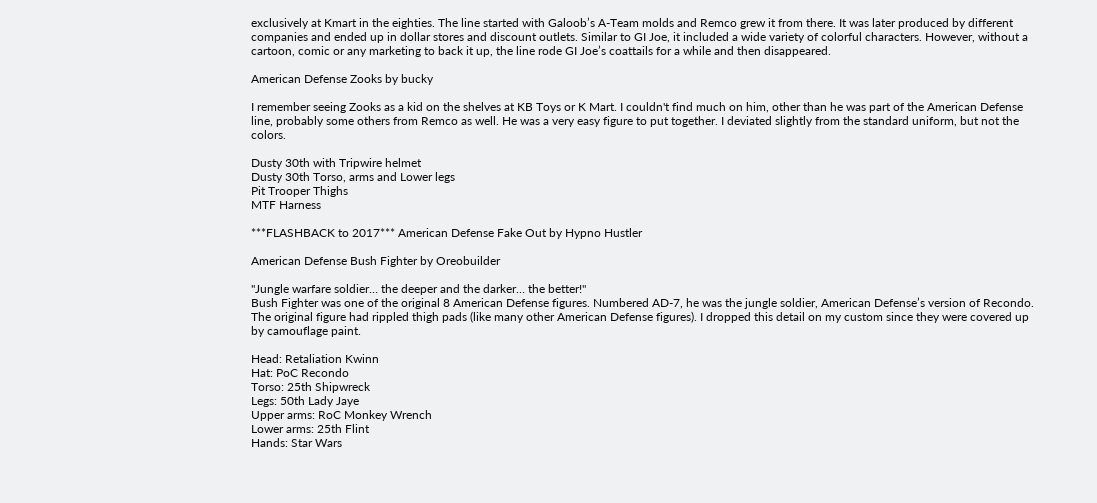exclusively at Kmart in the eighties. The line started with Galoob’s A-Team molds and Remco grew it from there. It was later produced by different companies and ended up in dollar stores and discount outlets. Similar to GI Joe, it included a wide variety of colorful characters. However, without a cartoon, comic or any marketing to back it up, the line rode GI Joe’s coattails for a while and then disappeared.

American Defense Zooks by bucky

I remember seeing Zooks as a kid on the shelves at KB Toys or K Mart. I couldn't find much on him, other than he was part of the American Defense line, probably some others from Remco as well. He was a very easy figure to put together. I deviated slightly from the standard uniform, but not the colors.

Dusty 30th with Tripwire helmet
Dusty 30th Torso, arms and Lower legs
Pit Trooper Thighs
MTF Harness

***FLASHBACK to 2017*** American Defense Fake Out by Hypno Hustler

American Defense Bush Fighter by Oreobuilder

"Jungle warfare soldier… the deeper and the darker… the better!''
Bush Fighter was one of the original 8 American Defense figures. Numbered AD-7, he was the jungle soldier, American Defense’s version of Recondo. The original figure had rippled thigh pads (like many other American Defense figures). I dropped this detail on my custom since they were covered up by camouflage paint.

Head: Retaliation Kwinn
Hat: PoC Recondo
Torso: 25th Shipwreck
Legs: 50th Lady Jaye
Upper arms: RoC Monkey Wrench
Lower arms: 25th Flint
Hands: Star Wars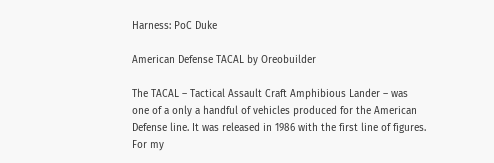Harness: PoC Duke

American Defense TACAL by Oreobuilder

The TACAL – Tactical Assault Craft Amphibious Lander – was one of a only a handful of vehicles produced for the American Defense line. It was released in 1986 with the first line of figures. For my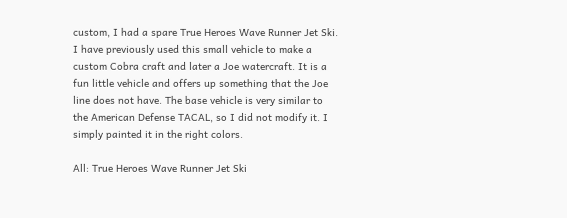custom, I had a spare True Heroes Wave Runner Jet Ski. I have previously used this small vehicle to make a custom Cobra craft and later a Joe watercraft. It is a fun little vehicle and offers up something that the Joe line does not have. The base vehicle is very similar to the American Defense TACAL, so I did not modify it. I simply painted it in the right colors.

All: True Heroes Wave Runner Jet Ski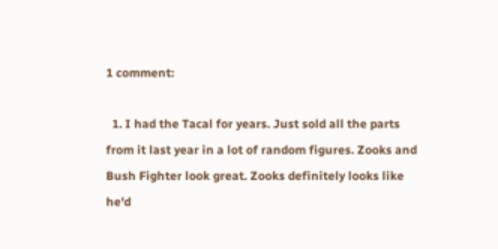1 comment:

  1. I had the Tacal for years. Just sold all the parts from it last year in a lot of random figures. Zooks and Bush Fighter look great. Zooks definitely looks like he'd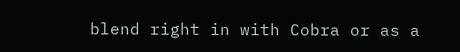blend right in with Cobra or as a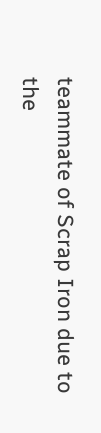teammate of Scrap Iron due to the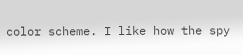color scheme. I like how the spy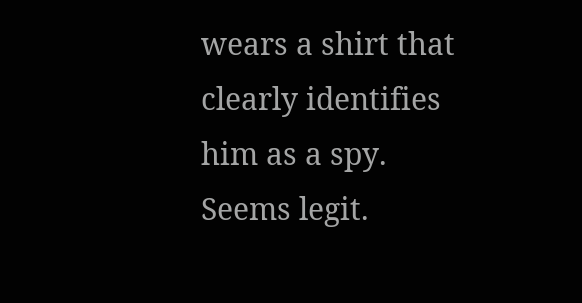wears a shirt that clearly identifies him as a spy. Seems legit.